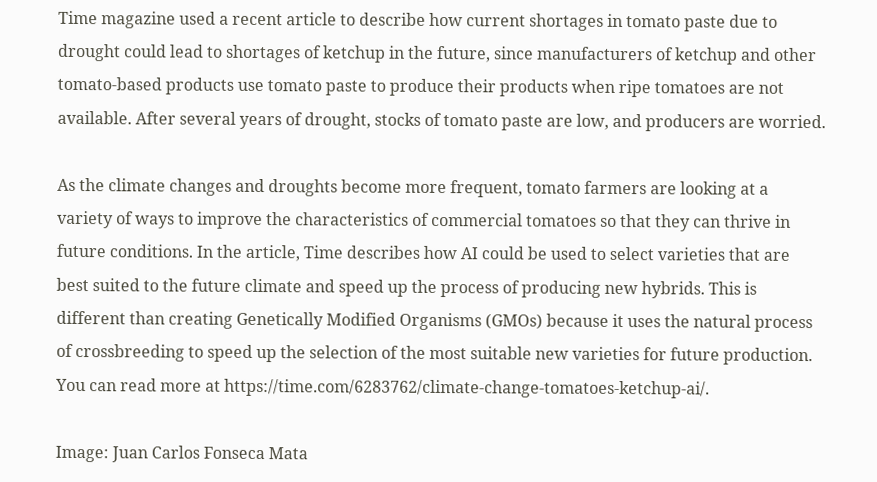Time magazine used a recent article to describe how current shortages in tomato paste due to drought could lead to shortages of ketchup in the future, since manufacturers of ketchup and other tomato-based products use tomato paste to produce their products when ripe tomatoes are not available. After several years of drought, stocks of tomato paste are low, and producers are worried.

As the climate changes and droughts become more frequent, tomato farmers are looking at a variety of ways to improve the characteristics of commercial tomatoes so that they can thrive in future conditions. In the article, Time describes how AI could be used to select varieties that are best suited to the future climate and speed up the process of producing new hybrids. This is different than creating Genetically Modified Organisms (GMOs) because it uses the natural process of crossbreeding to speed up the selection of the most suitable new varieties for future production. You can read more at https://time.com/6283762/climate-change-tomatoes-ketchup-ai/.

Image: Juan Carlos Fonseca Mata